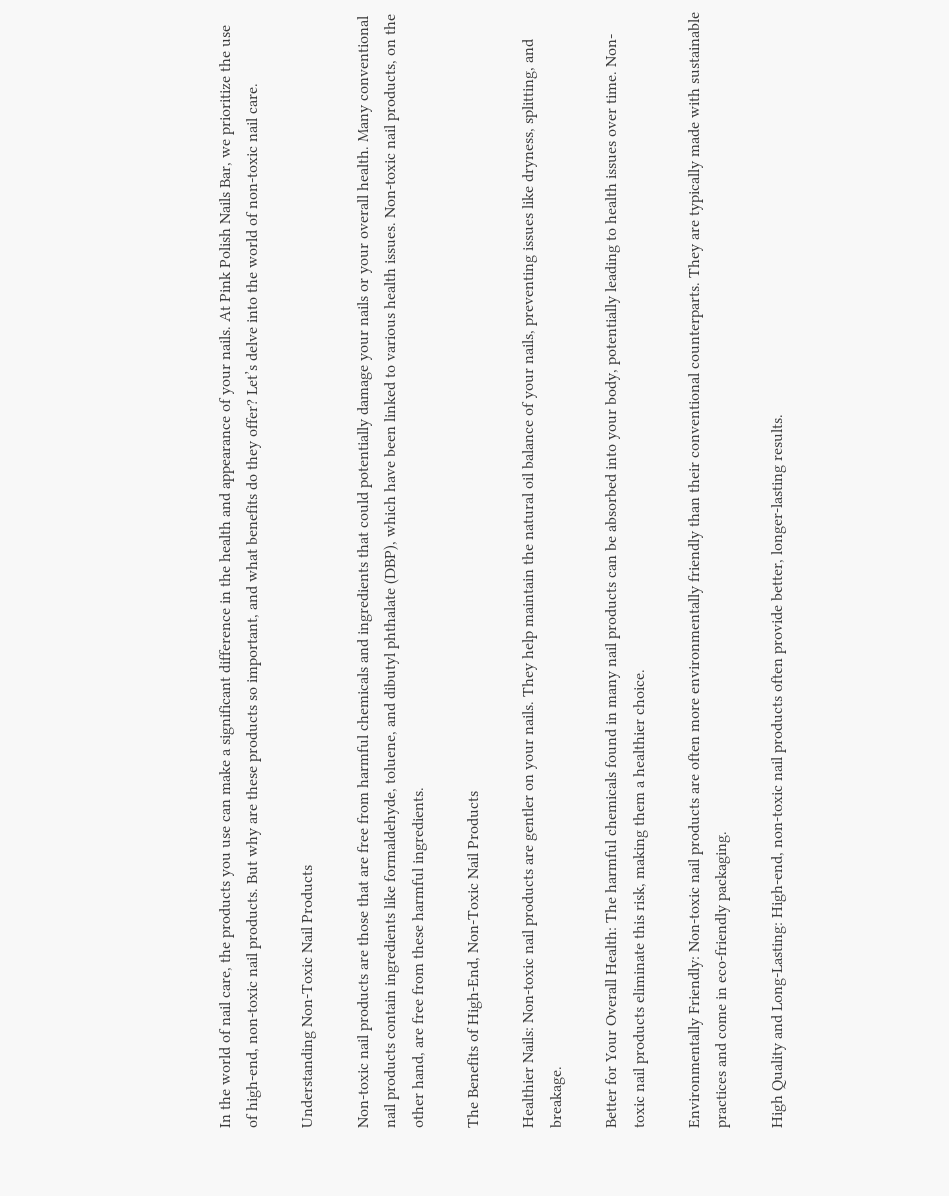In the world of nail care, the products you use can make a significant difference in the health and appearance of your nails. At Pink Polish Nails Bar, we prioritize the use of high-end, non-toxic nail products. But why are these products so important, and what benefits do they offer? Let’s delve into the world of non-toxic nail care.

Understanding Non-Toxic Nail Products

Non-toxic nail products are those that are free from harmful chemicals and ingredients that could potentially damage your nails or your overall health. Many conventional nail products contain ingredients like formaldehyde, toluene, and dibutyl phthalate (DBP), which have been linked to various health issues. Non-toxic nail products, on the other hand, are free from these harmful ingredients.

The Benefits of High-End, Non-Toxic Nail Products

Healthier Nails: Non-toxic nail products are gentler on your nails. They help maintain the natural oil balance of your nails, preventing issues like dryness, splitting, and breakage.

Better for Your Overall Health: The harmful chemicals found in many nail products can be absorbed into your body, potentially leading to health issues over time. Non-toxic nail products eliminate this risk, making them a healthier choice.

Environmentally Friendly: Non-toxic nail products are often more environmentally friendly than their conventional counterparts. They are typically made with sustainable practices and come in eco-friendly packaging.

High Quality and Long-Lasting: High-end, non-toxic nail products often provide better, longer-lasting results.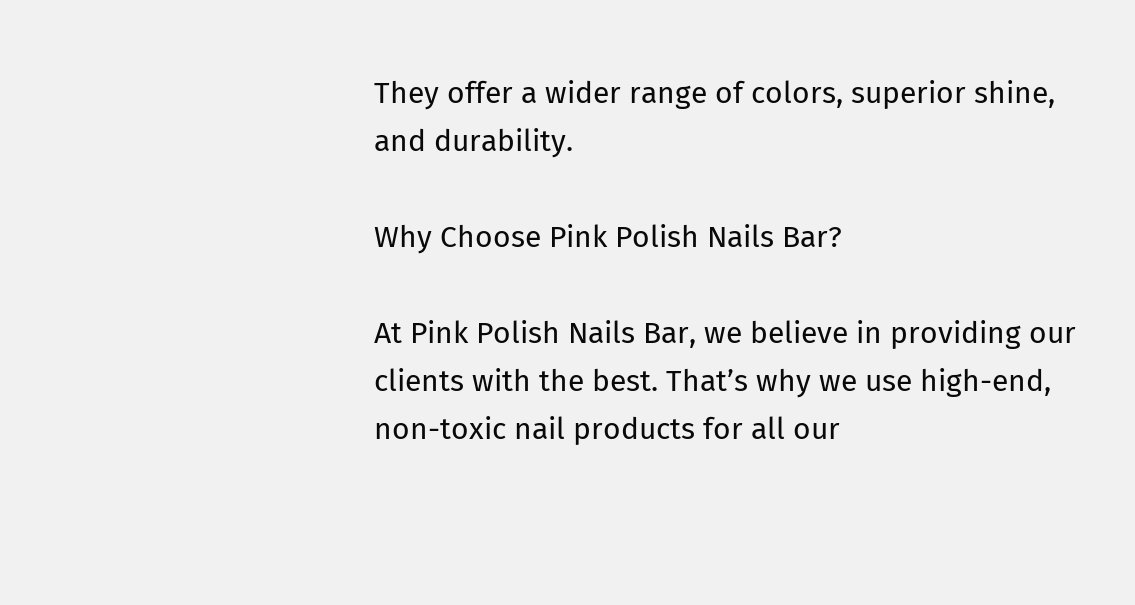They offer a wider range of colors, superior shine, and durability.

Why Choose Pink Polish Nails Bar?

At Pink Polish Nails Bar, we believe in providing our clients with the best. That’s why we use high-end, non-toxic nail products for all our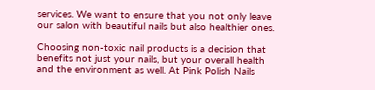services. We want to ensure that you not only leave our salon with beautiful nails but also healthier ones.

Choosing non-toxic nail products is a decision that benefits not just your nails, but your overall health and the environment as well. At Pink Polish Nails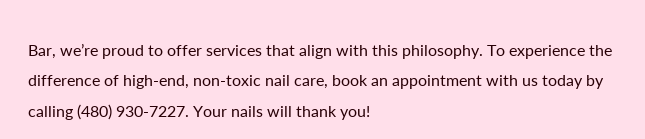Bar, we’re proud to offer services that align with this philosophy. To experience the difference of high-end, non-toxic nail care, book an appointment with us today by calling (480) 930-7227. Your nails will thank you!